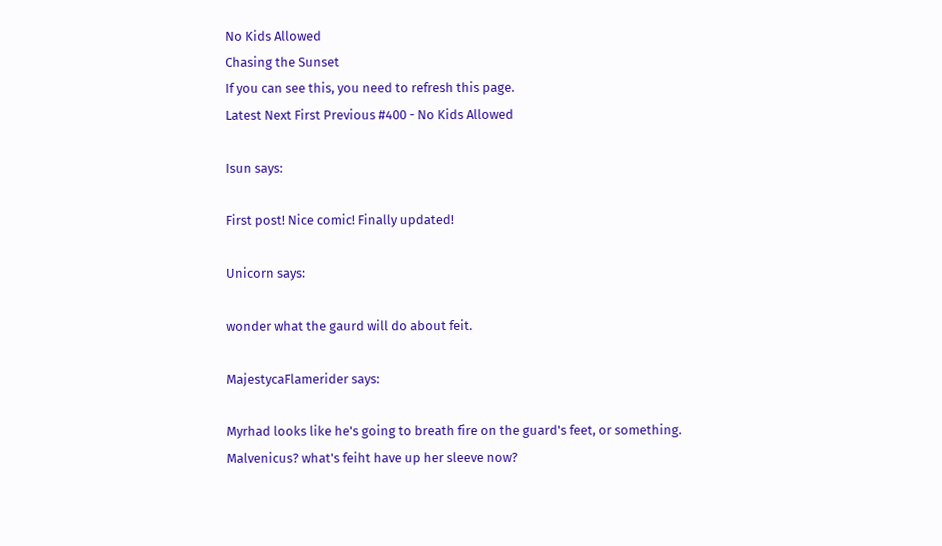No Kids Allowed
Chasing the Sunset
If you can see this, you need to refresh this page.
Latest Next First Previous #400 - No Kids Allowed

Isun says:

First post! Nice comic! Finally updated!

Unicorn says:

wonder what the gaurd will do about feit.

MajestycaFlamerider says:

Myrhad looks like he's going to breath fire on the guard's feet, or something.
Malvenicus? what's feiht have up her sleeve now?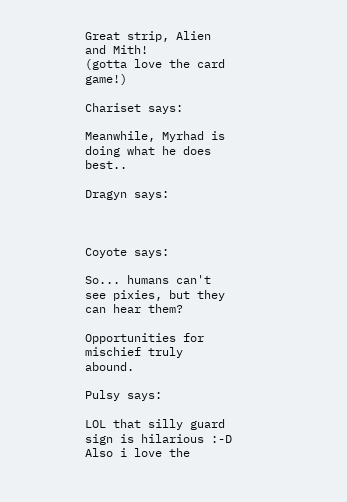Great strip, Alien and Mith!
(gotta love the card game!)

Chariset says:

Meanwhile, Myrhad is doing what he does best..

Dragyn says:



Coyote says:

So... humans can't see pixies, but they can hear them?

Opportunities for mischief truly abound.

Pulsy says:

LOL that silly guard sign is hilarious :-D Also i love the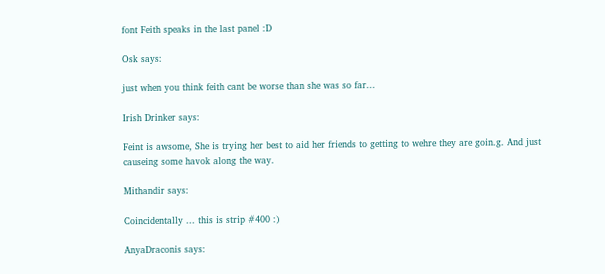font Feith speaks in the last panel :D

Osk says:

just when you think feith cant be worse than she was so far...

Irish Drinker says:

Feint is awsome, She is trying her best to aid her friends to getting to wehre they are goin.g. And just causeing some havok along the way.

Mithandir says:

Coincidentally ... this is strip #400 :)

AnyaDraconis says: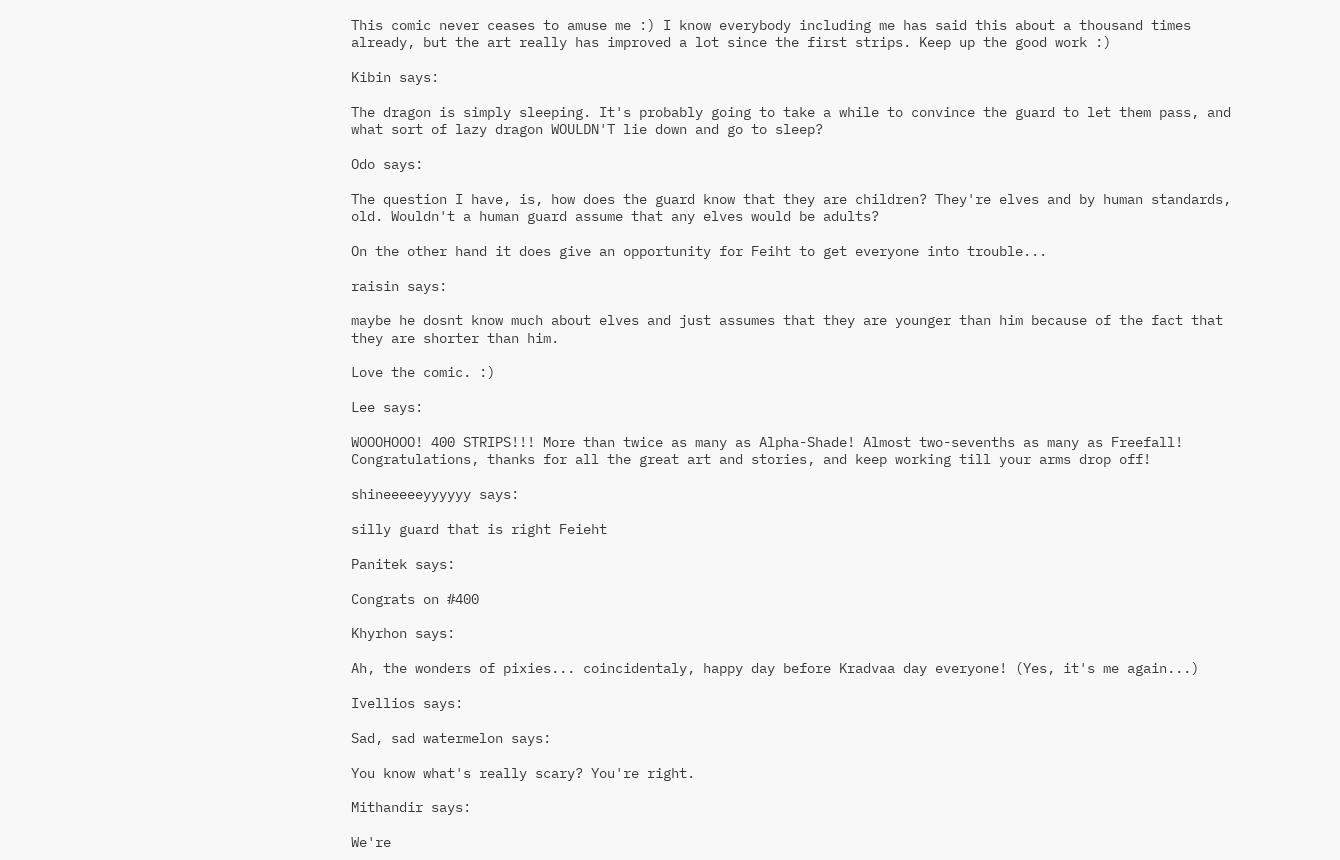This comic never ceases to amuse me :) I know everybody including me has said this about a thousand times already, but the art really has improved a lot since the first strips. Keep up the good work :)

Kibin says:

The dragon is simply sleeping. It's probably going to take a while to convince the guard to let them pass, and what sort of lazy dragon WOULDN'T lie down and go to sleep?

Odo says:

The question I have, is, how does the guard know that they are children? They're elves and by human standards, old. Wouldn't a human guard assume that any elves would be adults?

On the other hand it does give an opportunity for Feiht to get everyone into trouble...

raisin says:

maybe he dosnt know much about elves and just assumes that they are younger than him because of the fact that they are shorter than him.

Love the comic. :)

Lee says:

WOOOHOOO! 400 STRIPS!!! More than twice as many as Alpha-Shade! Almost two-sevenths as many as Freefall! Congratulations, thanks for all the great art and stories, and keep working till your arms drop off!

shineeeeeyyyyyy says:

silly guard that is right Feieht

Panitek says:

Congrats on #400

Khyrhon says:

Ah, the wonders of pixies... coincidentaly, happy day before Kradvaa day everyone! (Yes, it's me again...)

Ivellios says:

Sad, sad watermelon says:

You know what's really scary? You're right.

Mithandir says:

We're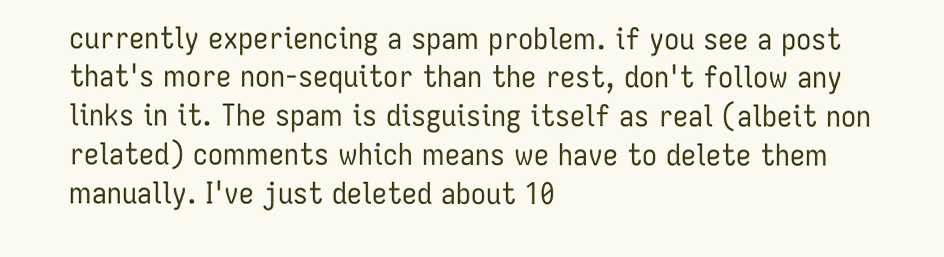currently experiencing a spam problem. if you see a post that's more non-sequitor than the rest, don't follow any links in it. The spam is disguising itself as real (albeit non related) comments which means we have to delete them manually. I've just deleted about 10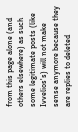from this page alone (and others elsewhere) as such some legitimate posts (like Ivvelios's) will not make sense anymore because they are replies to deleted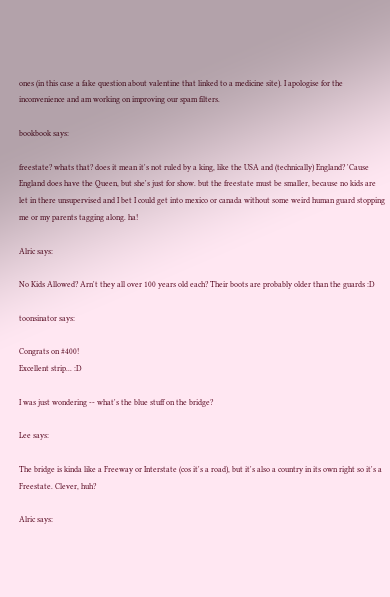ones (in this case a fake question about valentine that linked to a medicine site). I apologise for the inconvenience and am working on improving our spam filters.

bookbook says:

freestate? whats that? does it mean it's not ruled by a king, like the USA and (technically) England? 'Cause England does have the Queen, but she's just for show. but the freestate must be smaller, because no kids are let in there unsupervised and I bet I could get into mexico or canada without some weird human guard stopping me or my parents tagging along. ha!

Alric says:

No Kids Allowed? Arn't they all over 100 years old each? Their boots are probably older than the guards :D

toonsinator says:

Congrats on #400!
Excellent strip... :D

I was just wondering -- what's the blue stuff on the bridge?

Lee says:

The bridge is kinda like a Freeway or Interstate (cos it's a road), but it's also a country in its own right so it's a Freestate. Clever, huh?

Alric says: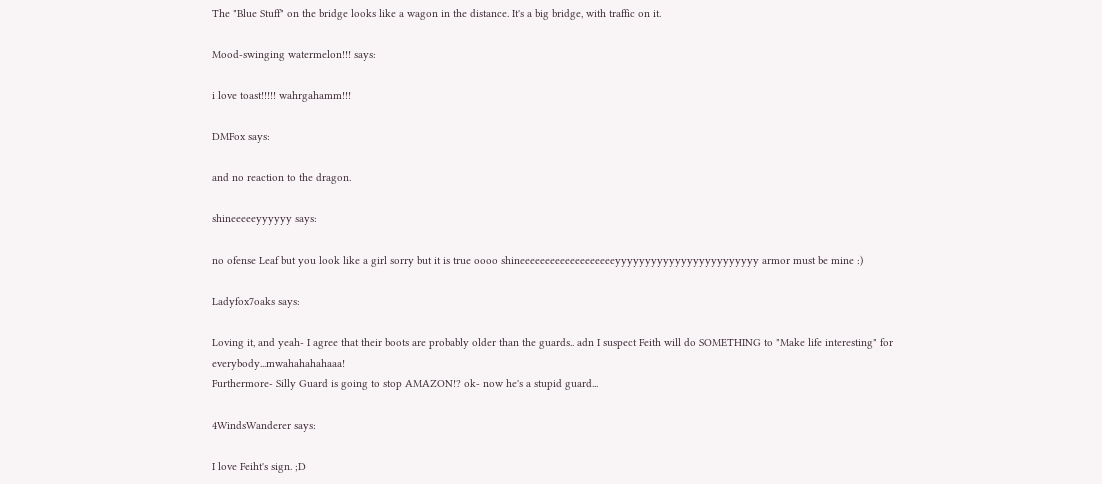The "Blue Stuff" on the bridge looks like a wagon in the distance. It's a big bridge, with traffic on it.

Mood-swinging watermelon!!! says:

i love toast!!!!! wahrgahamm!!!

DMFox says:

and no reaction to the dragon.

shineeeeeyyyyyy says:

no ofense Leaf but you look like a girl sorry but it is true oooo shineeeeeeeeeeeeeeeeeeeyyyyyyyyyyyyyyyyyyyyyyyy armor must be mine :)

Ladyfox7oaks says:

Loving it, and yeah- I agree that their boots are probably older than the guards.. adn I suspect Feith will do SOMETHING to "Make life interesting" for everybody...mwahahahahaaa!
Furthermore- Silly Guard is going to stop AMAZON!? ok- now he's a stupid guard...

4WindsWanderer says:

I love Feiht's sign. ;D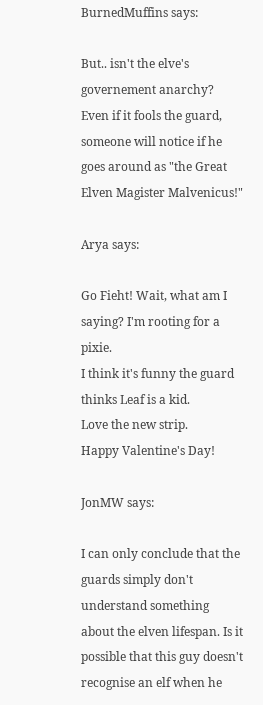BurnedMuffins says:

But.. isn't the elve's governement anarchy? Even if it fools the guard, someone will notice if he goes around as "the Great Elven Magister Malvenicus!"

Arya says:

Go Fieht! Wait, what am I saying? I'm rooting for a pixie.
I think it's funny the guard thinks Leaf is a kid.
Love the new strip.
Happy Valentine's Day!

JonMW says:

I can only conclude that the guards simply don't understand something about the elven lifespan. Is it possible that this guy doesn't recognise an elf when he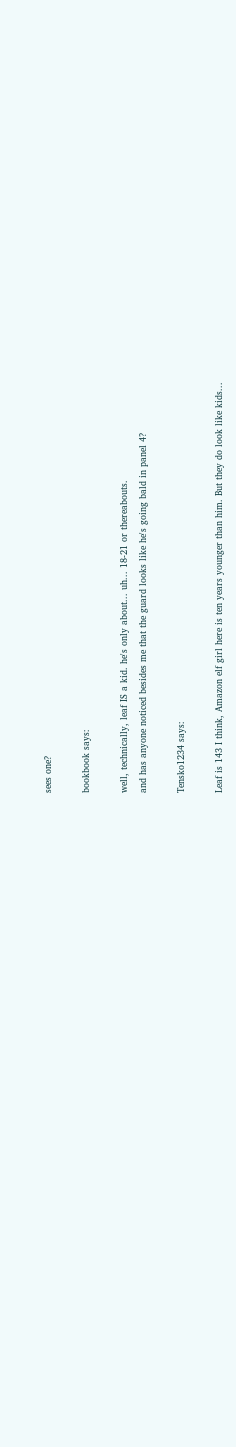sees one?

bookbook says:

well, technically, leaf IS a kid. he's only about... uh... 18-21 or thereabouts.
and has anyone noticed besides me that the guard looks like he's going bald in panel 4?

Tensko1234 says:

Leaf is 143 I think, Amazon elf girl here is ten years younger than him. But they do look like kids...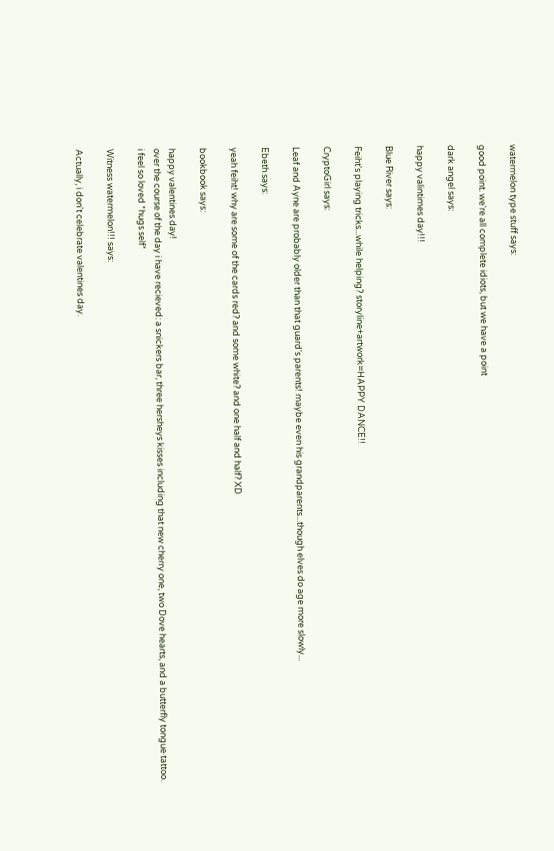watermelon type stuff says:

good point. we're all complete idiots, but we have a point

dark angel says:

happy valintimes day!!!

Blue River says:

Feiht's playing tricks...while helping? storyline+artwork=HAPPY DANCE!!

CryptoGirl says:

Leaf and Ayne are probably older than that guard's parents! maybe even his grandparents...though elves do age more slowly...

Ebeth says:

yeah feiht! why are some of the cards red? and some white? and one half and half? XD

bookbook says:

happy valentines day!
over the course of the day i have recieved: a snickers bar, three hersheys kisses including that new cherry one, two Dove hearts, and a butterfly tongue tattoo.
i feel so loved *hugs self*

Witness watermelon!!! says:

Actually, i don't celebrate valentines day.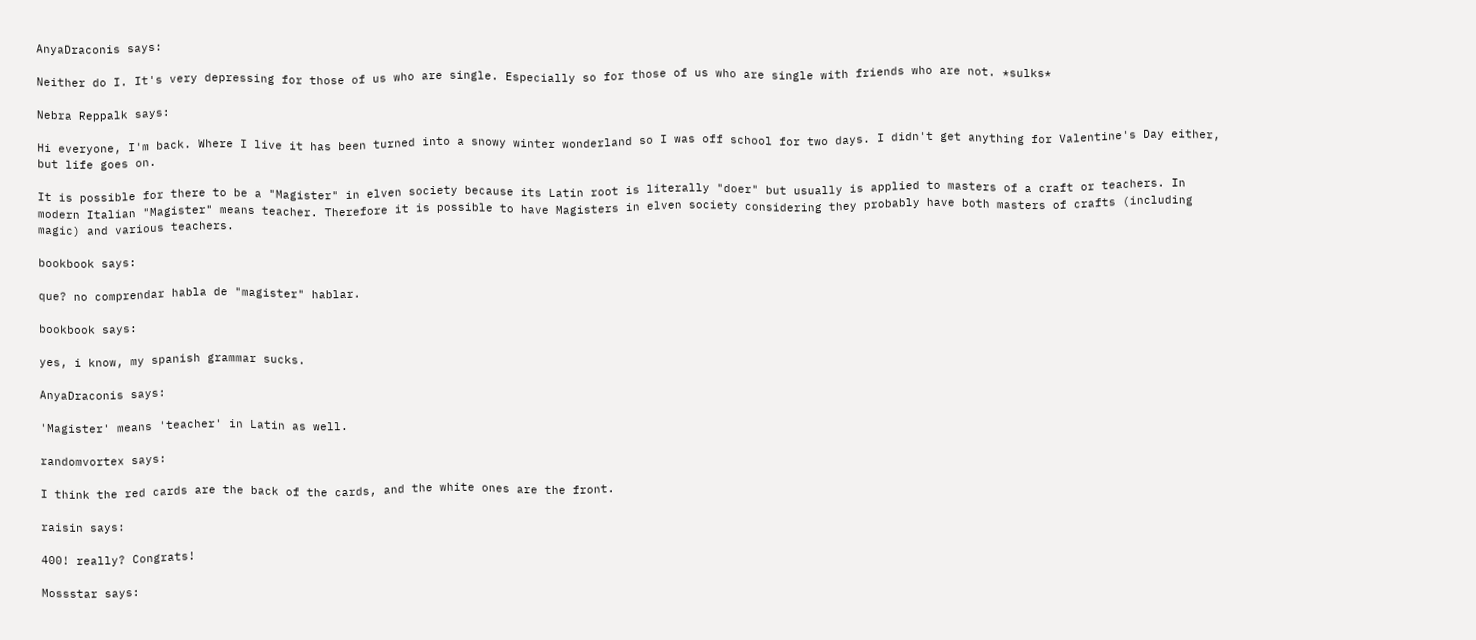AnyaDraconis says:

Neither do I. It's very depressing for those of us who are single. Especially so for those of us who are single with friends who are not. *sulks*

Nebra Reppalk says:

Hi everyone, I'm back. Where I live it has been turned into a snowy winter wonderland so I was off school for two days. I didn't get anything for Valentine's Day either, but life goes on.

It is possible for there to be a "Magister" in elven society because its Latin root is literally "doer" but usually is applied to masters of a craft or teachers. In modern Italian "Magister" means teacher. Therefore it is possible to have Magisters in elven society considering they probably have both masters of crafts (including magic) and various teachers.

bookbook says:

que? no comprendar habla de "magister" hablar.

bookbook says:

yes, i know, my spanish grammar sucks.

AnyaDraconis says:

'Magister' means 'teacher' in Latin as well.

randomvortex says:

I think the red cards are the back of the cards, and the white ones are the front.

raisin says:

400! really? Congrats!

Mossstar says: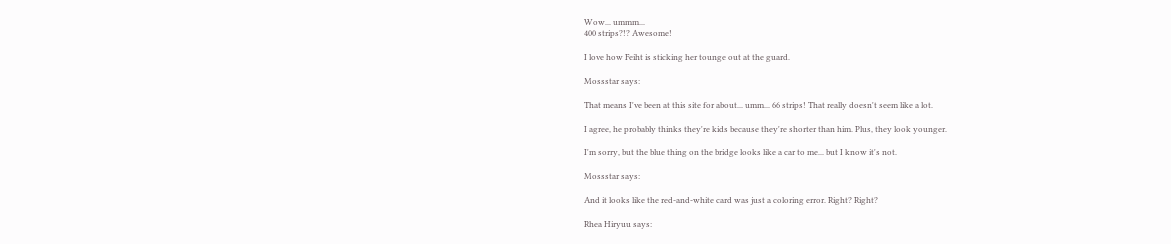Wow... ummm...
400 strips?!? Awesome!

I love how Feiht is sticking her tounge out at the guard.

Mossstar says:

That means I've been at this site for about... umm... 66 strips! That really doesn't seem like a lot.

I agree, he probably thinks they're kids because they're shorter than him. Plus, they look younger.

I'm sorry, but the blue thing on the bridge looks like a car to me... but I know it's not.

Mossstar says:

And it looks like the red-and-white card was just a coloring error. Right? Right?

Rhea Hiryuu says: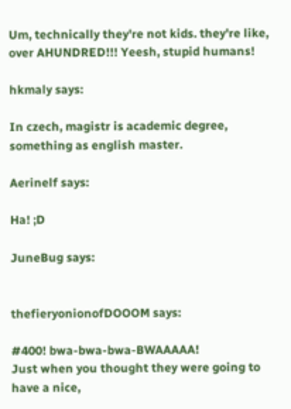Um, technically they're not kids. they're like, over AHUNDRED!!! Yeesh, stupid humans!

hkmaly says:

In czech, magistr is academic degree, something as english master.

Aerinelf says:

Ha! ;D

JuneBug says:


thefieryonionofDOOOM says:

#400! bwa-bwa-bwa-BWAAAAA!
Just when you thought they were going to have a nice,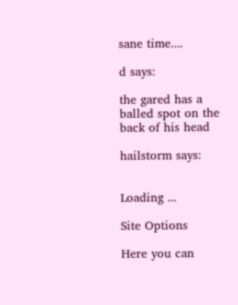sane time....

d says:

the gared has a balled spot on the back of his head

hailstorm says:


Loading ...

Site Options

Here you can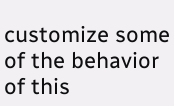customize some of the behavior of this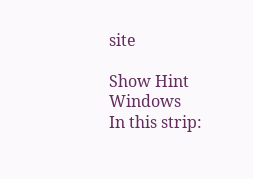site

Show Hint Windows
In this strip: